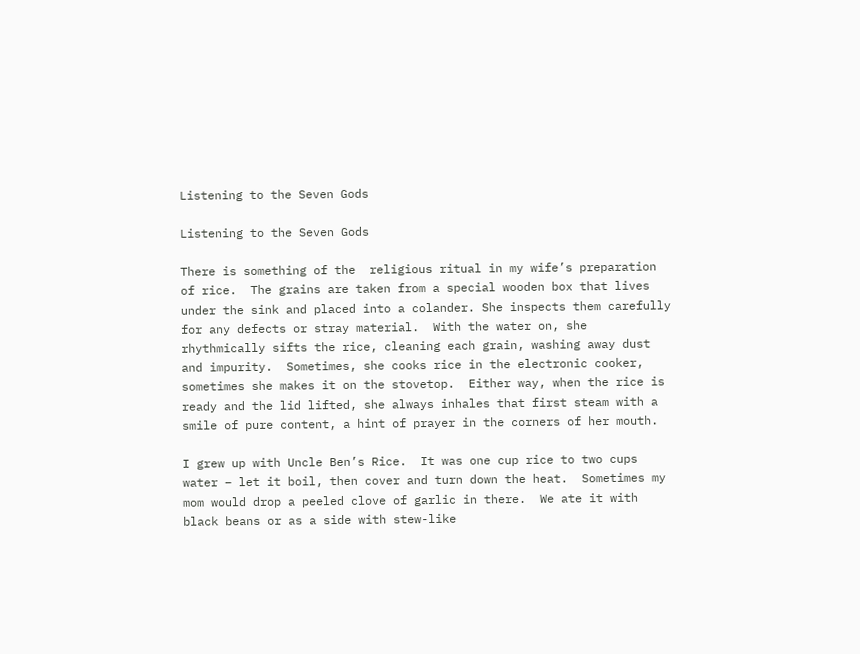Listening to the Seven Gods

Listening to the Seven Gods

There is something of the  religious ritual in my wife’s preparation of rice.  The grains are taken from a special wooden box that lives under the sink and placed into a colander. She inspects them carefully for any defects or stray material.  With the water on, she rhythmically sifts the rice, cleaning each grain, washing away dust and impurity.  Sometimes, she cooks rice in the electronic cooker, sometimes she makes it on the stovetop.  Either way, when the rice is ready and the lid lifted, she always inhales that first steam with a smile of pure content, a hint of prayer in the corners of her mouth.

I grew up with Uncle Ben’s Rice.  It was one cup rice to two cups water – let it boil, then cover and turn down the heat.  Sometimes my mom would drop a peeled clove of garlic in there.  We ate it with black beans or as a side with stew-like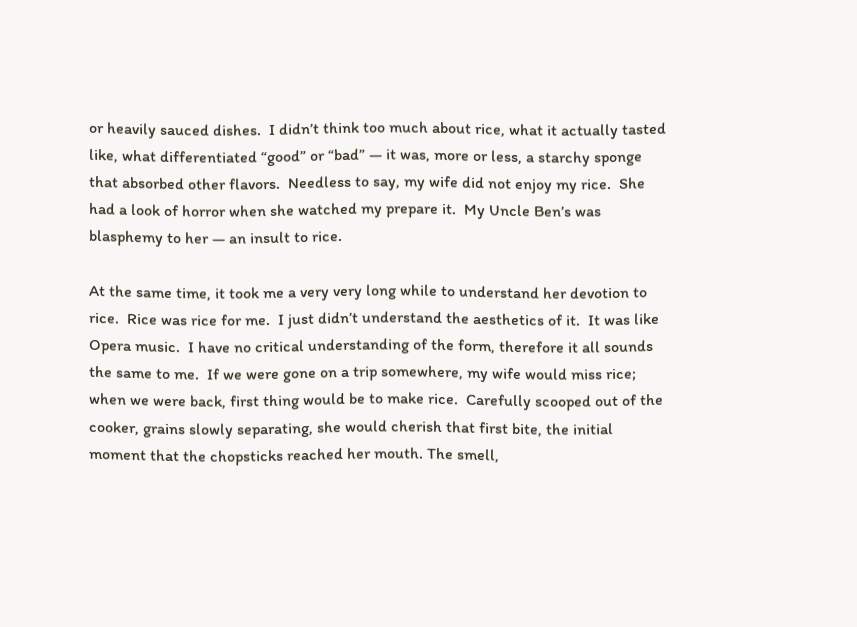or heavily sauced dishes.  I didn’t think too much about rice, what it actually tasted like, what differentiated “good” or “bad” — it was, more or less, a starchy sponge that absorbed other flavors.  Needless to say, my wife did not enjoy my rice.  She had a look of horror when she watched my prepare it.  My Uncle Ben’s was blasphemy to her — an insult to rice.

At the same time, it took me a very very long while to understand her devotion to rice.  Rice was rice for me.  I just didn’t understand the aesthetics of it.  It was like Opera music.  I have no critical understanding of the form, therefore it all sounds the same to me.  If we were gone on a trip somewhere, my wife would miss rice; when we were back, first thing would be to make rice.  Carefully scooped out of the cooker, grains slowly separating, she would cherish that first bite, the initial moment that the chopsticks reached her mouth. The smell,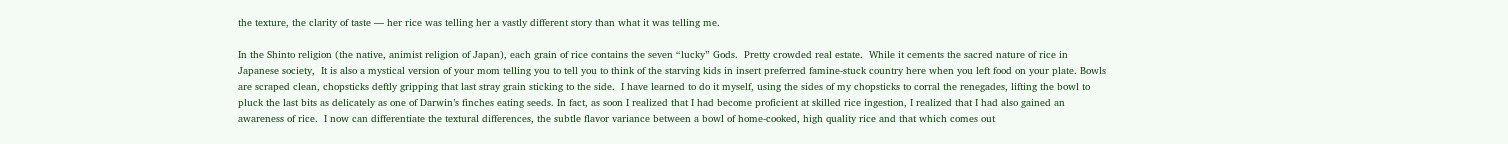the texture, the clarity of taste — her rice was telling her a vastly different story than what it was telling me.

In the Shinto religion (the native, animist religion of Japan), each grain of rice contains the seven “lucky” Gods.  Pretty crowded real estate.  While it cements the sacred nature of rice in Japanese society,  It is also a mystical version of your mom telling you to tell you to think of the starving kids in insert preferred famine-stuck country here when you left food on your plate. Bowls are scraped clean, chopsticks deftly gripping that last stray grain sticking to the side.  I have learned to do it myself, using the sides of my chopsticks to corral the renegades, lifting the bowl to  pluck the last bits as delicately as one of Darwin’s finches eating seeds. In fact, as soon I realized that I had become proficient at skilled rice ingestion, I realized that I had also gained an awareness of rice.  I now can differentiate the textural differences, the subtle flavor variance between a bowl of home-cooked, high quality rice and that which comes out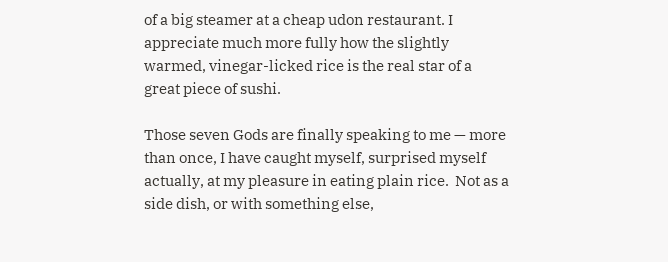of a big steamer at a cheap udon restaurant. I appreciate much more fully how the slightly warmed, vinegar-licked rice is the real star of a great piece of sushi.

Those seven Gods are finally speaking to me — more than once, I have caught myself, surprised myself actually, at my pleasure in eating plain rice.  Not as a side dish, or with something else,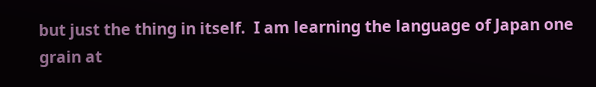but just the thing in itself.  I am learning the language of Japan one grain at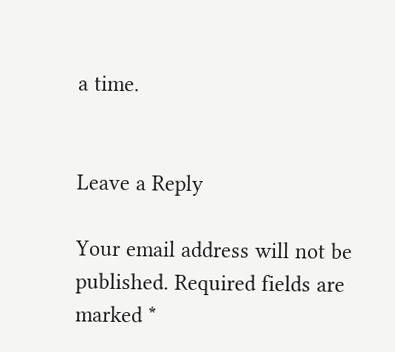a time.


Leave a Reply

Your email address will not be published. Required fields are marked *